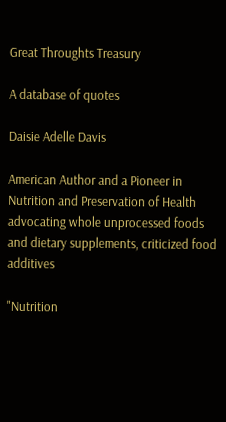Great Throughts Treasury

A database of quotes

Daisie Adelle Davis

American Author and a Pioneer in Nutrition and Preservation of Health advocating whole unprocessed foods and dietary supplements, criticized food additives

"Nutrition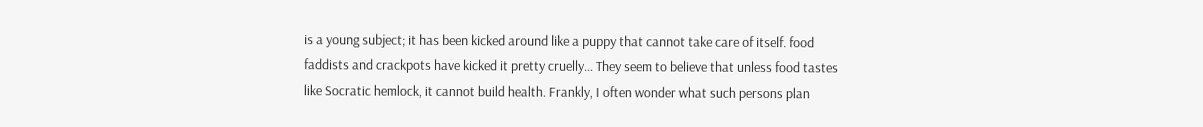is a young subject; it has been kicked around like a puppy that cannot take care of itself. food faddists and crackpots have kicked it pretty cruelly... They seem to believe that unless food tastes like Socratic hemlock, it cannot build health. Frankly, I often wonder what such persons plan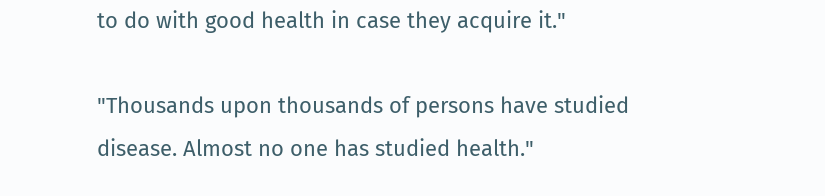to do with good health in case they acquire it."

"Thousands upon thousands of persons have studied disease. Almost no one has studied health."